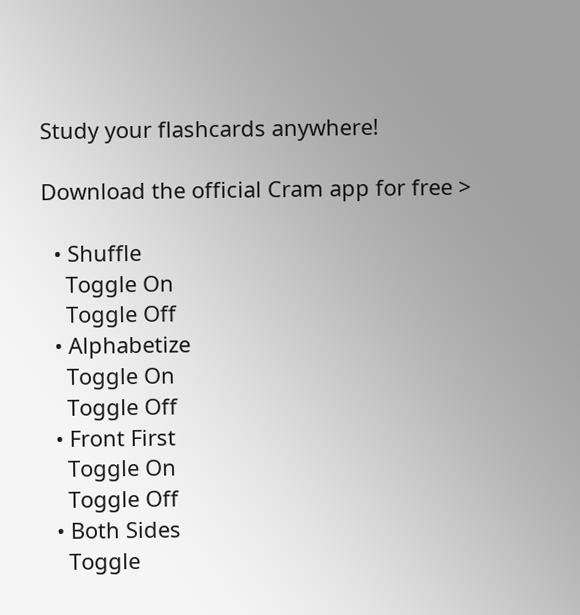Study your flashcards anywhere!

Download the official Cram app for free >

  • Shuffle
    Toggle On
    Toggle Off
  • Alphabetize
    Toggle On
    Toggle Off
  • Front First
    Toggle On
    Toggle Off
  • Both Sides
    Toggle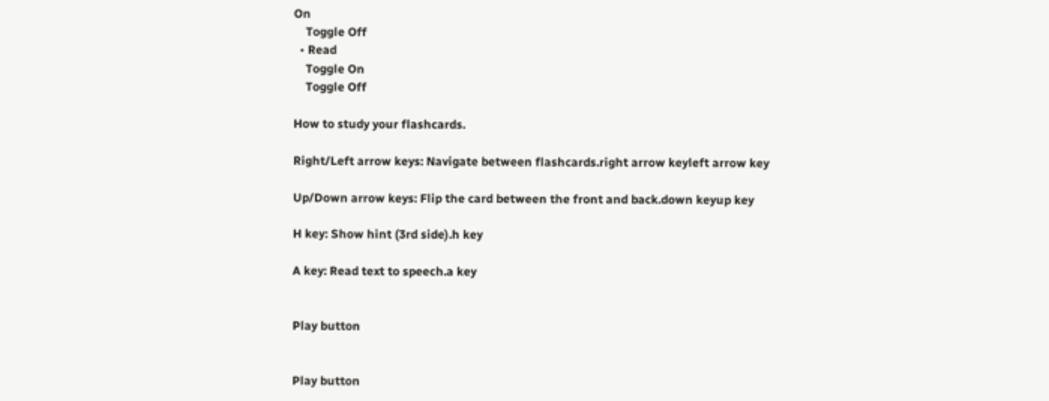On
    Toggle Off
  • Read
    Toggle On
    Toggle Off

How to study your flashcards.

Right/Left arrow keys: Navigate between flashcards.right arrow keyleft arrow key

Up/Down arrow keys: Flip the card between the front and back.down keyup key

H key: Show hint (3rd side).h key

A key: Read text to speech.a key


Play button


Play button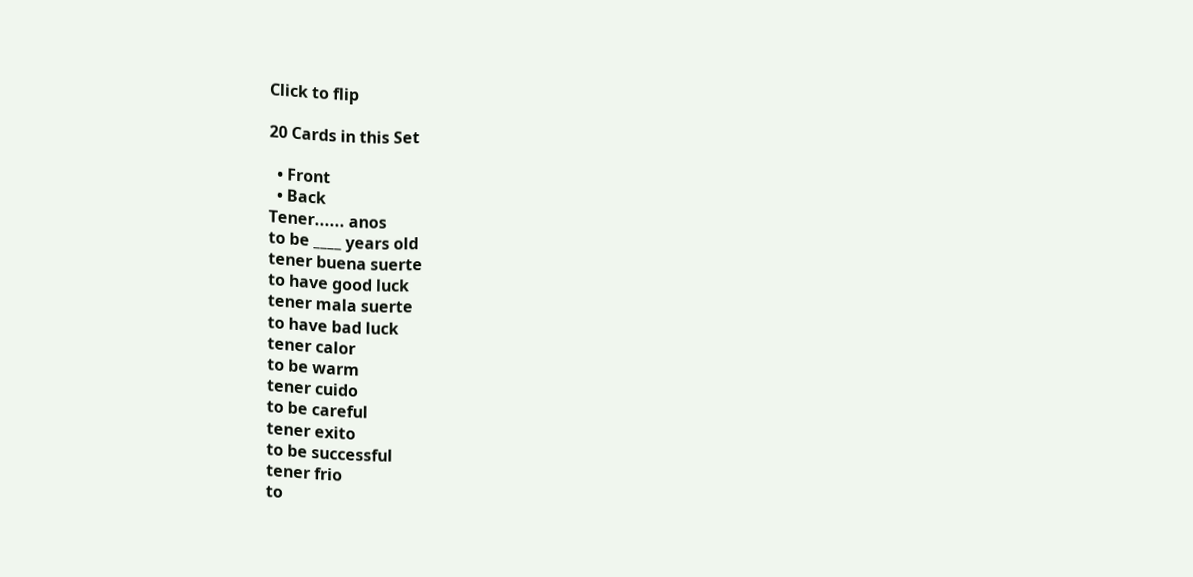Click to flip

20 Cards in this Set

  • Front
  • Back
Tener...... anos
to be ____ years old
tener buena suerte
to have good luck
tener mala suerte
to have bad luck
tener calor
to be warm
tener cuido
to be careful
tener exito
to be successful
tener frio
to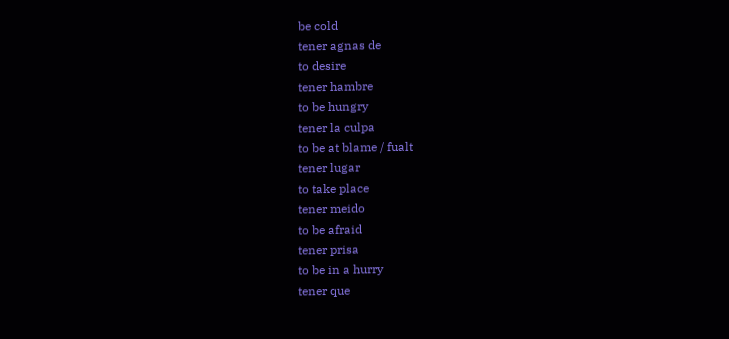be cold
tener agnas de
to desire
tener hambre
to be hungry
tener la culpa
to be at blame / fualt
tener lugar
to take place
tener meido
to be afraid
tener prisa
to be in a hurry
tener que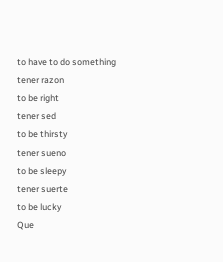to have to do something
tener razon
to be right
tener sed
to be thirsty
tener sueno
to be sleepy
tener suerte
to be lucky
Que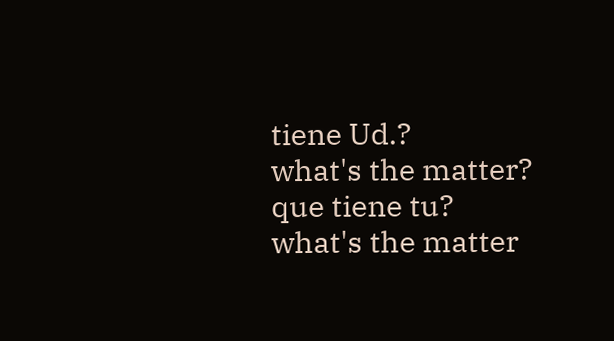tiene Ud.?
what's the matter?
que tiene tu?
what's the matter